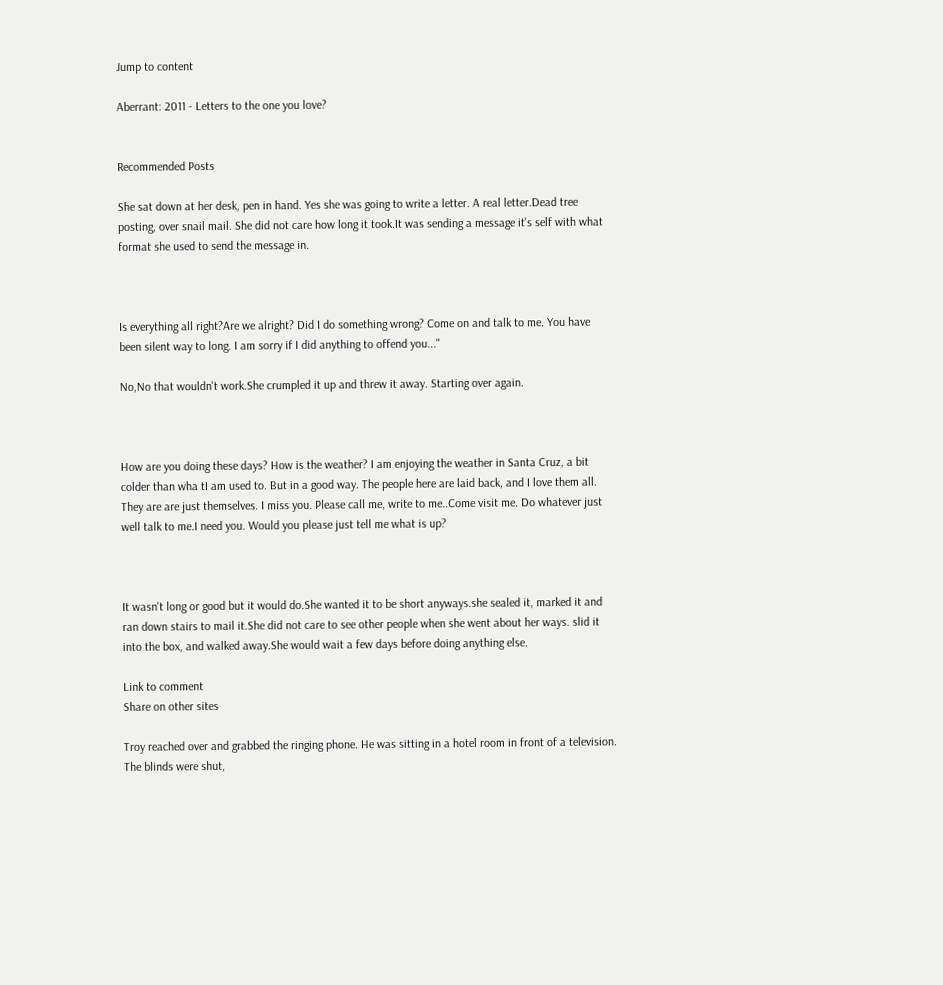Jump to content

Aberrant: 2011 - Letters to the one you love?


Recommended Posts

She sat down at her desk, pen in hand. Yes she was going to write a letter. A real letter.Dead tree posting, over snail mail. She did not care how long it took.It was sending a message it's self with what format she used to send the message in.



Is everything all right?Are we alright? Did I do something wrong? Come on and talk to me. You have been silent way to long. I am sorry if I did anything to offend you..."

No,No that wouldn't work.She crumpled it up and threw it away. Starting over again.



How are you doing these days? How is the weather? I am enjoying the weather in Santa Cruz, a bit colder than wha tI am used to. But in a good way. The people here are laid back, and I love them all. They are are just themselves. I miss you. Please call me, write to me..Come visit me. Do whatever just well talk to me.I need you. Would you please just tell me what is up?



It wasn't long or good but it would do.She wanted it to be short anyways.she sealed it, marked it and ran down stairs to mail it.She did not care to see other people when she went about her ways. slid it into the box, and walked away.She would wait a few days before doing anything else.

Link to comment
Share on other sites

Troy reached over and grabbed the ringing phone. He was sitting in a hotel room in front of a television. The blinds were shut,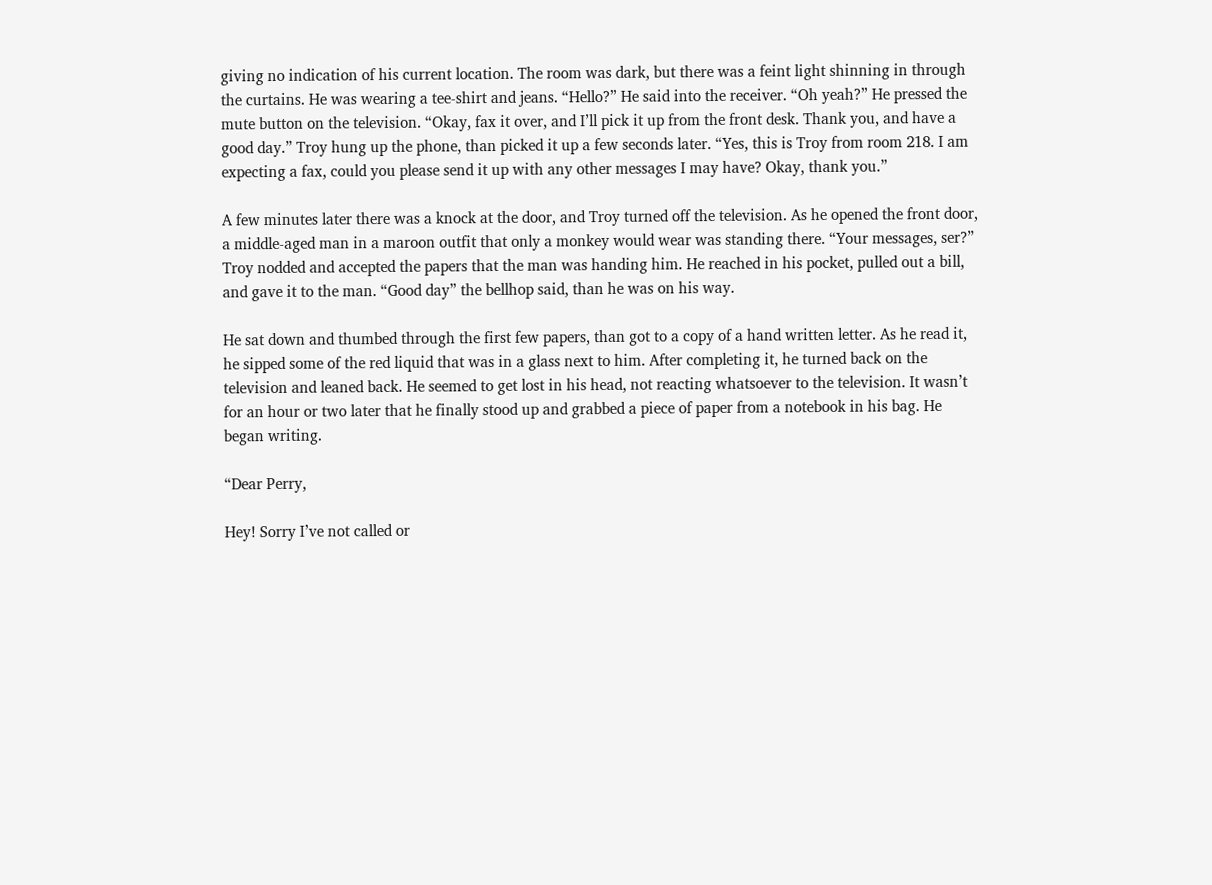giving no indication of his current location. The room was dark, but there was a feint light shinning in through the curtains. He was wearing a tee-shirt and jeans. “Hello?” He said into the receiver. “Oh yeah?” He pressed the mute button on the television. “Okay, fax it over, and I’ll pick it up from the front desk. Thank you, and have a good day.” Troy hung up the phone, than picked it up a few seconds later. “Yes, this is Troy from room 218. I am expecting a fax, could you please send it up with any other messages I may have? Okay, thank you.”

A few minutes later there was a knock at the door, and Troy turned off the television. As he opened the front door, a middle-aged man in a maroon outfit that only a monkey would wear was standing there. “Your messages, ser?” Troy nodded and accepted the papers that the man was handing him. He reached in his pocket, pulled out a bill, and gave it to the man. “Good day” the bellhop said, than he was on his way.

He sat down and thumbed through the first few papers, than got to a copy of a hand written letter. As he read it, he sipped some of the red liquid that was in a glass next to him. After completing it, he turned back on the television and leaned back. He seemed to get lost in his head, not reacting whatsoever to the television. It wasn’t for an hour or two later that he finally stood up and grabbed a piece of paper from a notebook in his bag. He began writing.

“Dear Perry,

Hey! Sorry I’ve not called or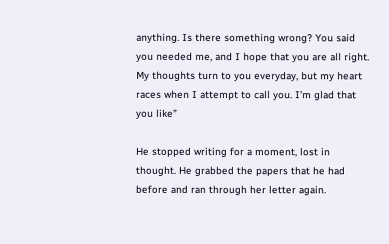anything. Is there something wrong? You said you needed me, and I hope that you are all right. My thoughts turn to you everyday, but my heart races when I attempt to call you. I’m glad that you like”

He stopped writing for a moment, lost in thought. He grabbed the papers that he had before and ran through her letter again.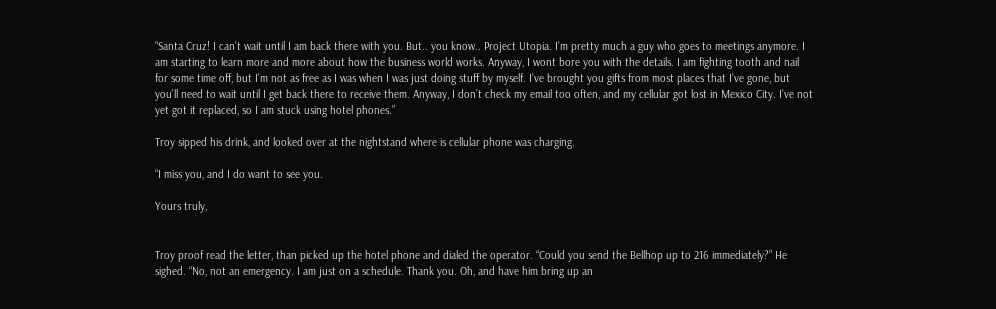“Santa Cruz! I can’t wait until I am back there with you. But.. you know.. Project Utopia. I’m pretty much a guy who goes to meetings anymore. I am starting to learn more and more about how the business world works. Anyway, I wont bore you with the details. I am fighting tooth and nail for some time off, but I’m not as free as I was when I was just doing stuff by myself. I’ve brought you gifts from most places that I’ve gone, but you’ll need to wait until I get back there to receive them. Anyway, I don’t check my email too often, and my cellular got lost in Mexico City. I’ve not yet got it replaced, so I am stuck using hotel phones.”

Troy sipped his drink, and looked over at the nightstand where is cellular phone was charging.

“I miss you, and I do want to see you.

Yours truly,


Troy proof read the letter, than picked up the hotel phone and dialed the operator. “Could you send the Bellhop up to 216 immediately?” He sighed. “No, not an emergency. I am just on a schedule. Thank you. Oh, and have him bring up an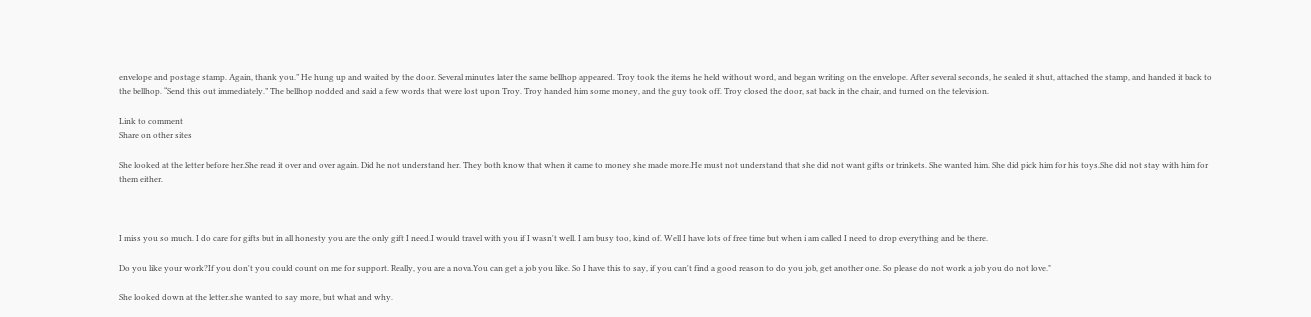envelope and postage stamp. Again, thank you.” He hung up and waited by the door. Several minutes later the same bellhop appeared. Troy took the items he held without word, and began writing on the envelope. After several seconds, he sealed it shut, attached the stamp, and handed it back to the bellhop. “Send this out immediately.” The bellhop nodded and said a few words that were lost upon Troy. Troy handed him some money, and the guy took off. Troy closed the door, sat back in the chair, and turned on the television.

Link to comment
Share on other sites

She looked at the letter before her.She read it over and over again. Did he not understand her. They both know that when it came to money she made more.He must not understand that she did not want gifts or trinkets. She wanted him. She did pick him for his toys.She did not stay with him for them either.



I miss you so much. I do care for gifts but in all honesty you are the only gift I need.I would travel with you if I wasn't well. I am busy too, kind of. Well I have lots of free time but when i am called I need to drop everything and be there.

Do you like your work?If you don't you could count on me for support. Really, you are a nova.You can get a job you like. So I have this to say, if you can't find a good reason to do you job, get another one. So please do not work a job you do not love."

She looked down at the letter.she wanted to say more, but what and why.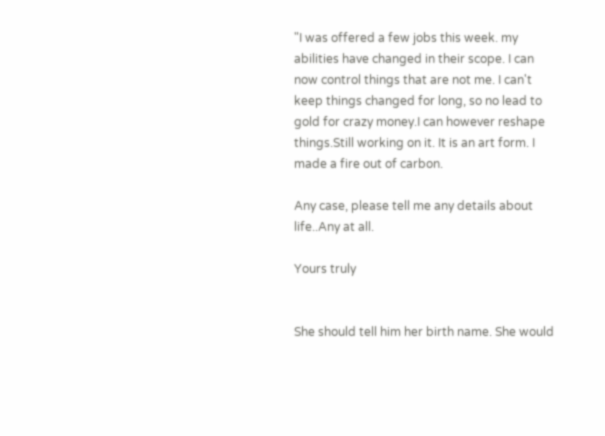"I was offered a few jobs this week. my abilities have changed in their scope. I can now control things that are not me. I can't keep things changed for long, so no lead to gold for crazy money.I can however reshape things.Still working on it. It is an art form. I made a fire out of carbon.

Any case, please tell me any details about life..Any at all.

Yours truly


She should tell him her birth name. She would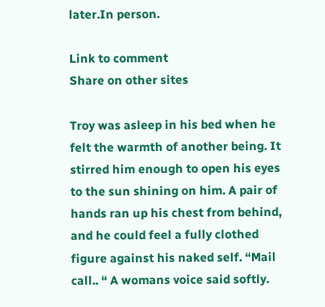later.In person.

Link to comment
Share on other sites

Troy was asleep in his bed when he felt the warmth of another being. It stirred him enough to open his eyes to the sun shining on him. A pair of hands ran up his chest from behind, and he could feel a fully clothed figure against his naked self. “Mail call.. “ A womans voice said softly.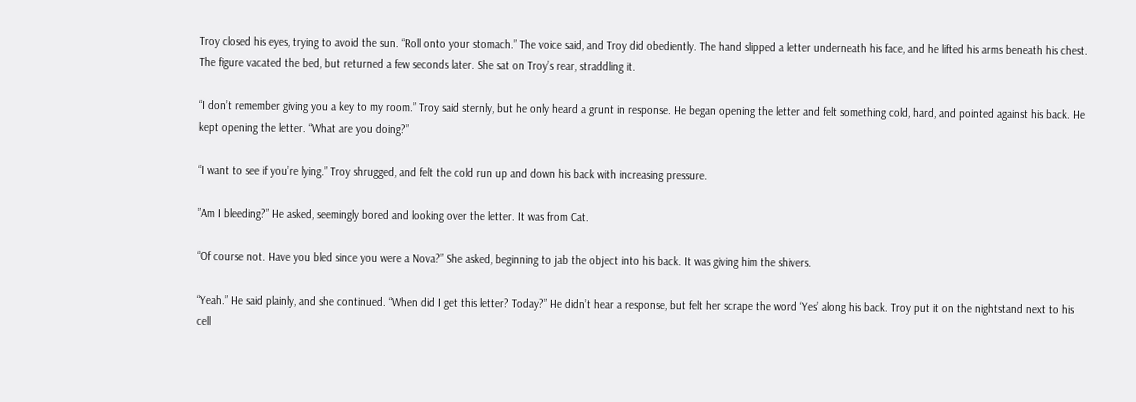Troy closed his eyes, trying to avoid the sun. “Roll onto your stomach.” The voice said, and Troy did obediently. The hand slipped a letter underneath his face, and he lifted his arms beneath his chest. The figure vacated the bed, but returned a few seconds later. She sat on Troy’s rear, straddling it.

“I don’t remember giving you a key to my room.” Troy said sternly, but he only heard a grunt in response. He began opening the letter and felt something cold, hard, and pointed against his back. He kept opening the letter. “What are you doing?”

“I want to see if you’re lying.” Troy shrugged, and felt the cold run up and down his back with increasing pressure.

”Am I bleeding?” He asked, seemingly bored and looking over the letter. It was from Cat.

“Of course not. Have you bled since you were a Nova?” She asked, beginning to jab the object into his back. It was giving him the shivers.

“Yeah.” He said plainly, and she continued. “When did I get this letter? Today?” He didn’t hear a response, but felt her scrape the word ‘Yes’ along his back. Troy put it on the nightstand next to his cell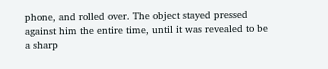phone, and rolled over. The object stayed pressed against him the entire time, until it was revealed to be a sharp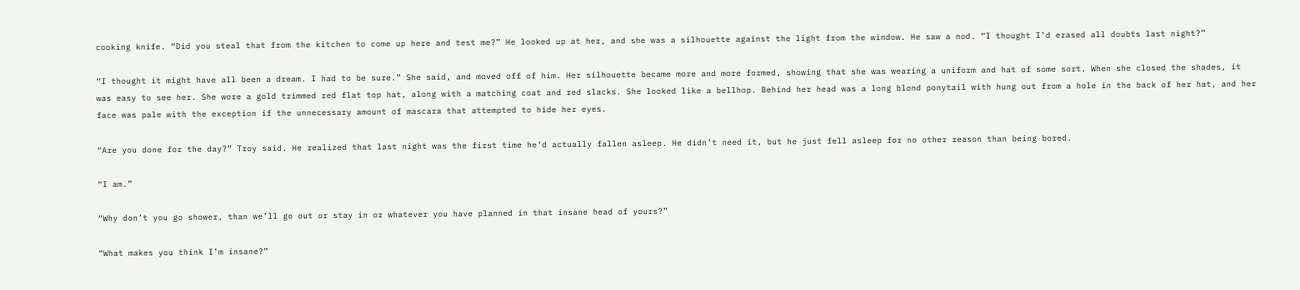cooking knife. “Did you steal that from the kitchen to come up here and test me?” He looked up at her, and she was a silhouette against the light from the window. He saw a nod. “I thought I’d erased all doubts last night?”

“I thought it might have all been a dream. I had to be sure.” She said, and moved off of him. Her silhouette became more and more formed, showing that she was wearing a uniform and hat of some sort. When she closed the shades, it was easy to see her. She wore a gold trimmed red flat top hat, along with a matching coat and red slacks. She looked like a bellhop. Behind her head was a long blond ponytail with hung out from a hole in the back of her hat, and her face was pale with the exception if the unnecessary amount of mascara that attempted to hide her eyes.

“Are you done for the day?” Troy said. He realized that last night was the first time he’d actually fallen asleep. He didn’t need it, but he just fell asleep for no other reason than being bored.

“I am.”

“Why don’t you go shower, than we’ll go out or stay in or whatever you have planned in that insane head of yours?”

“What makes you think I’m insane?”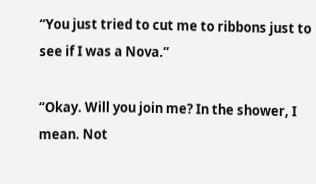“You just tried to cut me to ribbons just to see if I was a Nova.”

“Okay. Will you join me? In the shower, I mean. Not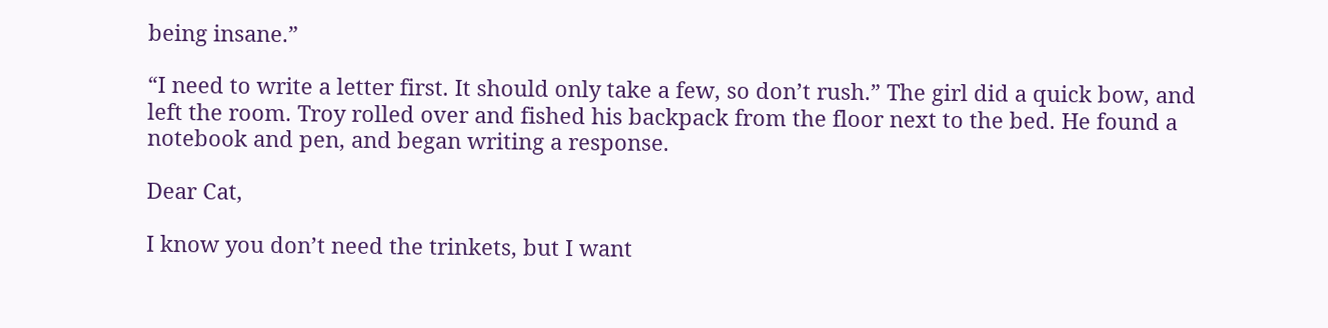being insane.”

“I need to write a letter first. It should only take a few, so don’t rush.” The girl did a quick bow, and left the room. Troy rolled over and fished his backpack from the floor next to the bed. He found a notebook and pen, and began writing a response.

Dear Cat,

I know you don’t need the trinkets, but I want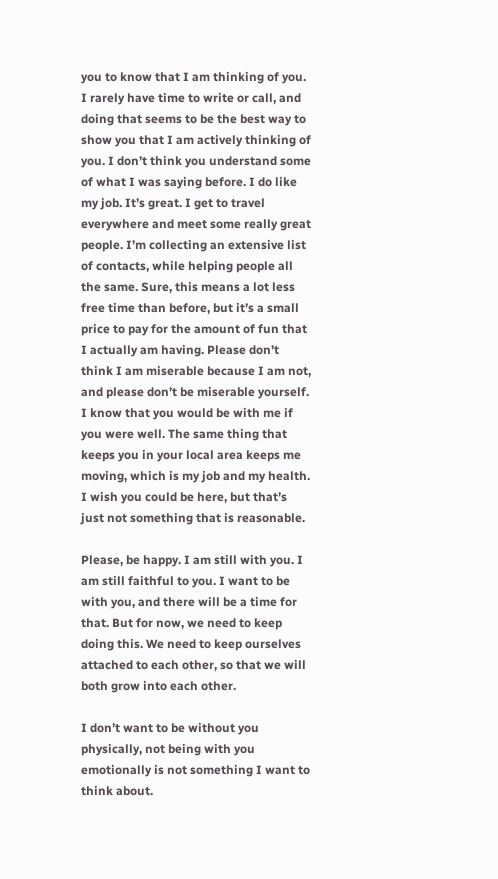you to know that I am thinking of you. I rarely have time to write or call, and doing that seems to be the best way to show you that I am actively thinking of you. I don’t think you understand some of what I was saying before. I do like my job. It’s great. I get to travel everywhere and meet some really great people. I’m collecting an extensive list of contacts, while helping people all the same. Sure, this means a lot less free time than before, but it’s a small price to pay for the amount of fun that I actually am having. Please don’t think I am miserable because I am not, and please don’t be miserable yourself. I know that you would be with me if you were well. The same thing that keeps you in your local area keeps me moving, which is my job and my health. I wish you could be here, but that’s just not something that is reasonable.

Please, be happy. I am still with you. I am still faithful to you. I want to be with you, and there will be a time for that. But for now, we need to keep doing this. We need to keep ourselves attached to each other, so that we will both grow into each other.

I don’t want to be without you physically, not being with you emotionally is not something I want to think about.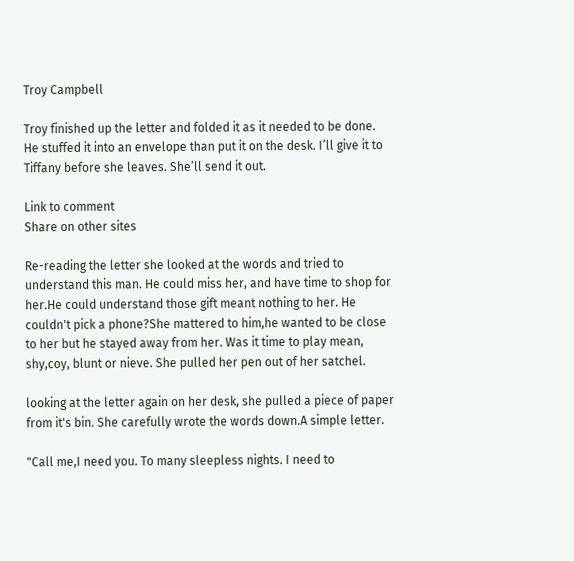Troy Campbell

Troy finished up the letter and folded it as it needed to be done. He stuffed it into an envelope than put it on the desk. I’ll give it to Tiffany before she leaves. She’ll send it out.

Link to comment
Share on other sites

Re-reading the letter she looked at the words and tried to understand this man. He could miss her, and have time to shop for her.He could understand those gift meant nothing to her. He couldn't pick a phone?She mattered to him,he wanted to be close to her but he stayed away from her. Was it time to play mean, shy,coy, blunt or nieve. She pulled her pen out of her satchel.

looking at the letter again on her desk, she pulled a piece of paper from it's bin. She carefully wrote the words down.A simple letter.

"Call me,I need you. To many sleepless nights. I need to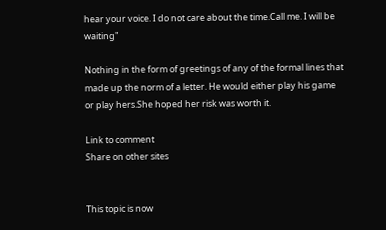hear your voice. I do not care about the time.Call me. I will be waiting"

Nothing in the form of greetings of any of the formal lines that made up the norm of a letter. He would either play his game or play hers.She hoped her risk was worth it.

Link to comment
Share on other sites


This topic is now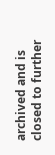archived and is closed to further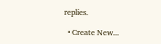replies.

  • Create New...